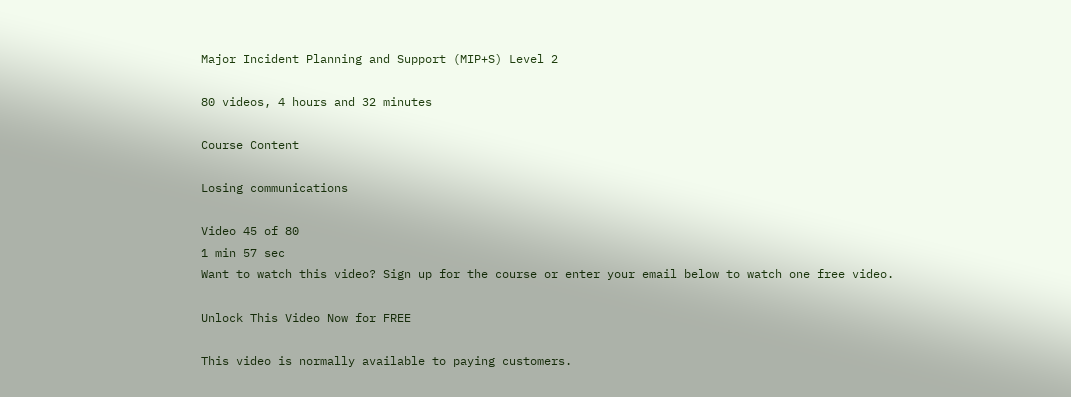Major Incident Planning and Support (MIP+S) Level 2

80 videos, 4 hours and 32 minutes

Course Content

Losing communications

Video 45 of 80
1 min 57 sec
Want to watch this video? Sign up for the course or enter your email below to watch one free video.

Unlock This Video Now for FREE

This video is normally available to paying customers.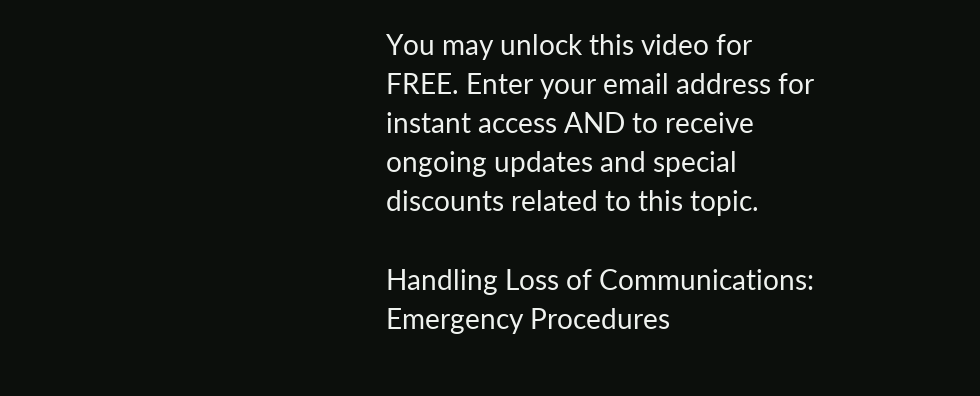You may unlock this video for FREE. Enter your email address for instant access AND to receive ongoing updates and special discounts related to this topic.

Handling Loss of Communications: Emergency Procedures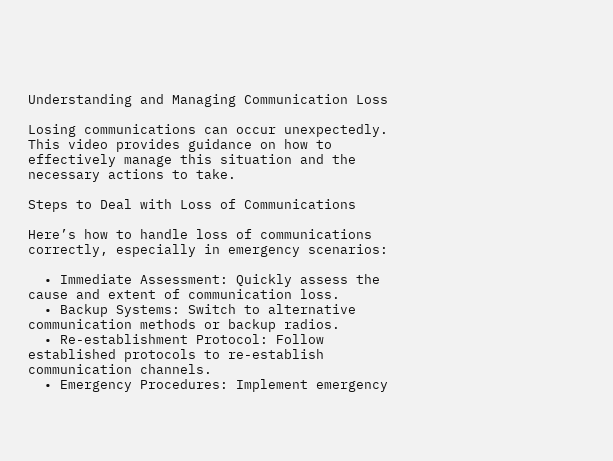Understanding and Managing Communication Loss

Losing communications can occur unexpectedly. This video provides guidance on how to effectively manage this situation and the necessary actions to take.

Steps to Deal with Loss of Communications

Here’s how to handle loss of communications correctly, especially in emergency scenarios:

  • Immediate Assessment: Quickly assess the cause and extent of communication loss.
  • Backup Systems: Switch to alternative communication methods or backup radios.
  • Re-establishment Protocol: Follow established protocols to re-establish communication channels.
  • Emergency Procedures: Implement emergency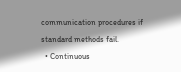communication procedures if standard methods fail.
  • Continuous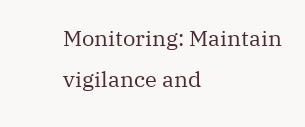Monitoring: Maintain vigilance and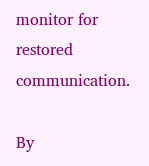monitor for restored communication.

By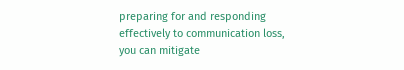preparing for and responding effectively to communication loss, you can mitigate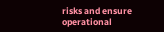risks and ensure operational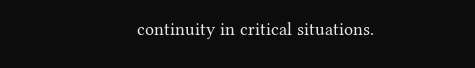continuity in critical situations.